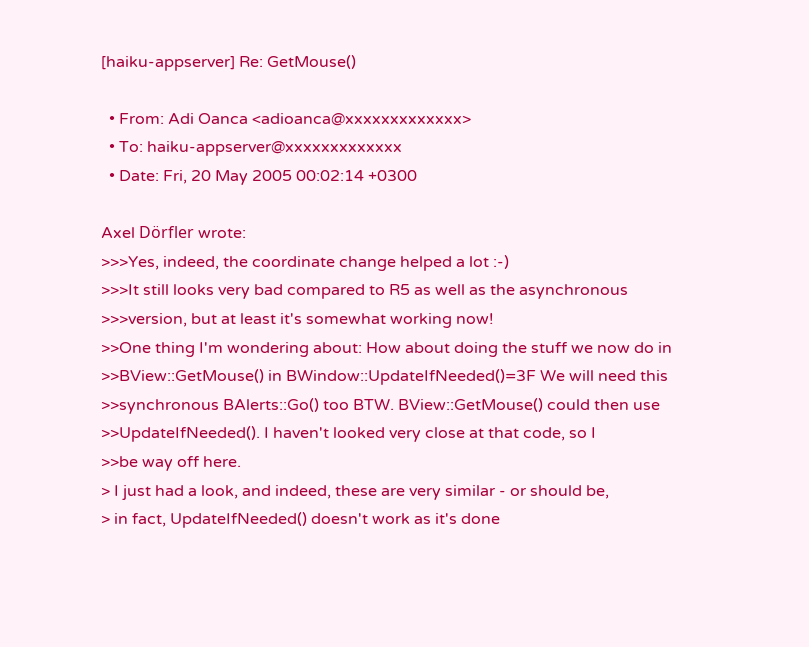[haiku-appserver] Re: GetMouse()

  • From: Adi Oanca <adioanca@xxxxxxxxxxxxx>
  • To: haiku-appserver@xxxxxxxxxxxxx
  • Date: Fri, 20 May 2005 00:02:14 +0300

Axel Dörfler wrote:
>>>Yes, indeed, the coordinate change helped a lot :-)
>>>It still looks very bad compared to R5 as well as the asynchronous
>>>version, but at least it's somewhat working now!
>>One thing I'm wondering about: How about doing the stuff we now do in
>>BView::GetMouse() in BWindow::UpdateIfNeeded()=3F We will need this
>>synchronous BAlerts::Go() too BTW. BView::GetMouse() could then use
>>UpdateIfNeeded(). I haven't looked very close at that code, so I
>>be way off here.
> I just had a look, and indeed, these are very similar - or should be,
> in fact, UpdateIfNeeded() doesn't work as it's done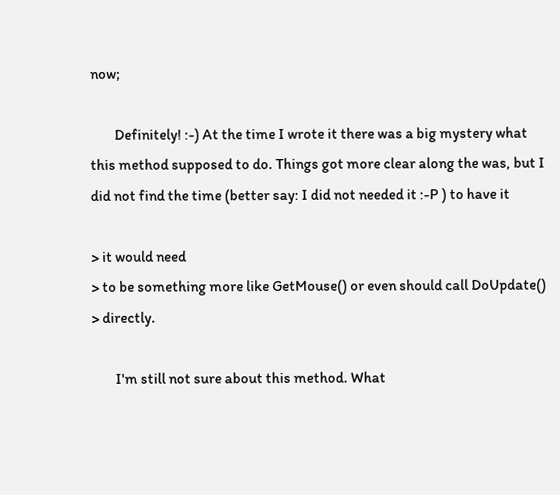now;

        Definitely! :-) At the time I wrote it there was a big mystery what
this method supposed to do. Things got more clear along the was, but I
did not find the time (better say: I did not needed it :-P ) to have it

> it would need
> to be something more like GetMouse() or even should call DoUpdate()
> directly.

        I'm still not sure about this method. What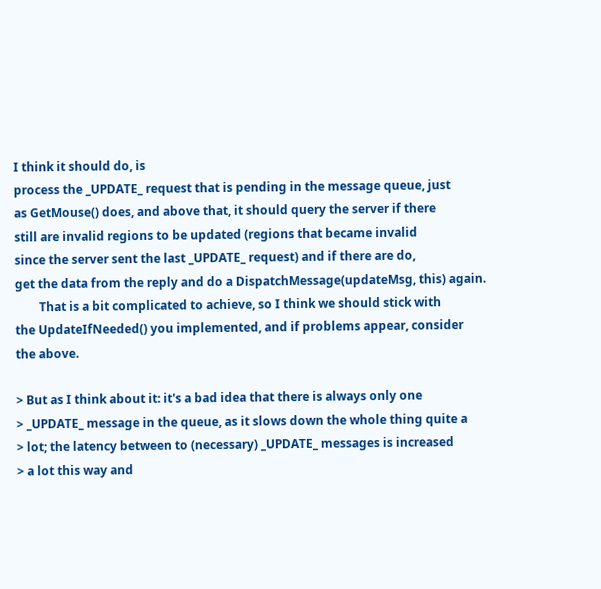I think it should do, is
process the _UPDATE_ request that is pending in the message queue, just
as GetMouse() does, and above that, it should query the server if there
still are invalid regions to be updated (regions that became invalid
since the server sent the last _UPDATE_ request) and if there are do,
get the data from the reply and do a DispatchMessage(updateMsg, this) again.
        That is a bit complicated to achieve, so I think we should stick with
the UpdateIfNeeded() you implemented, and if problems appear, consider
the above.

> But as I think about it: it's a bad idea that there is always only one
> _UPDATE_ message in the queue, as it slows down the whole thing quite a
> lot; the latency between to (necessary) _UPDATE_ messages is increased
> a lot this way and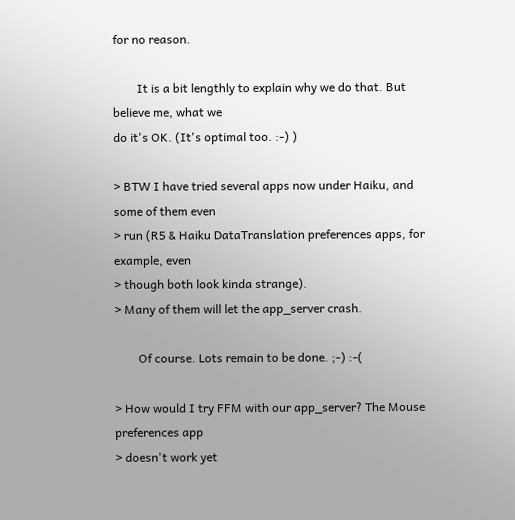for no reason.

        It is a bit lengthly to explain why we do that. But believe me, what we
do it's OK. (It's optimal too. :-) )

> BTW I have tried several apps now under Haiku, and some of them even
> run (R5 & Haiku DataTranslation preferences apps, for example, even
> though both look kinda strange).
> Many of them will let the app_server crash.

        Of course. Lots remain to be done. ;-) :-(

> How would I try FFM with our app_server? The Mouse preferences app
> doesn't work yet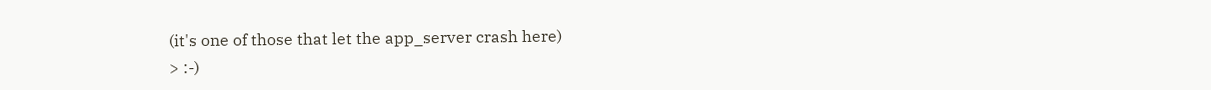(it's one of those that let the app_server crash here)
> :-)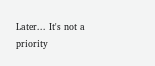Later... It's not a priority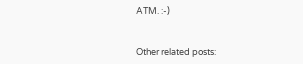ATM. :-)


Other related posts: